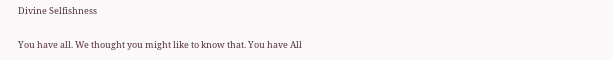Divine Selfishness

You have all. We thought you might like to know that. You have All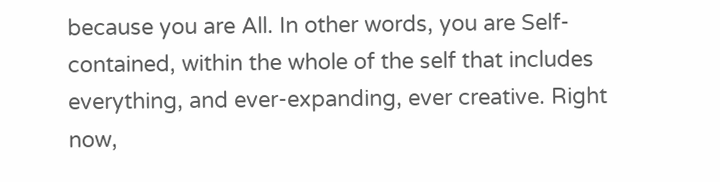because you are All. In other words, you are Self-contained, within the whole of the self that includes everything, and ever-expanding, ever creative. Right now,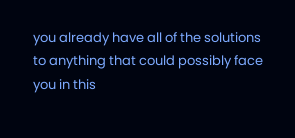you already have all of the solutions to anything that could possibly face you in this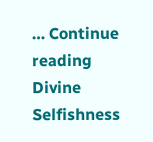… Continue reading Divine Selfishness